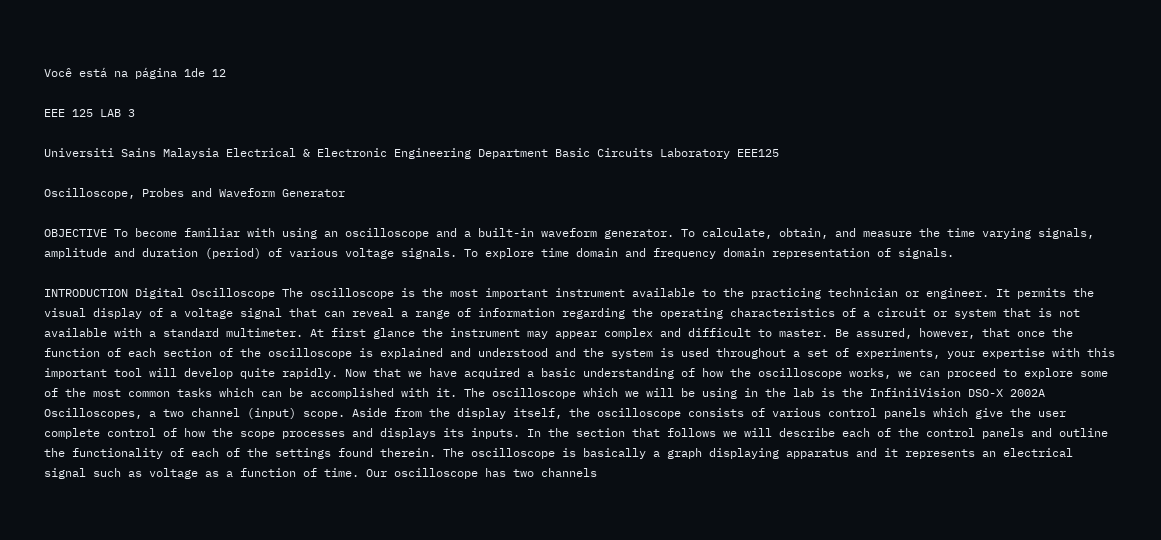Você está na página 1de 12

EEE 125 LAB 3

Universiti Sains Malaysia Electrical & Electronic Engineering Department Basic Circuits Laboratory EEE125

Oscilloscope, Probes and Waveform Generator

OBJECTIVE To become familiar with using an oscilloscope and a built-in waveform generator. To calculate, obtain, and measure the time varying signals, amplitude and duration (period) of various voltage signals. To explore time domain and frequency domain representation of signals.

INTRODUCTION Digital Oscilloscope The oscilloscope is the most important instrument available to the practicing technician or engineer. It permits the visual display of a voltage signal that can reveal a range of information regarding the operating characteristics of a circuit or system that is not available with a standard multimeter. At first glance the instrument may appear complex and difficult to master. Be assured, however, that once the function of each section of the oscilloscope is explained and understood and the system is used throughout a set of experiments, your expertise with this important tool will develop quite rapidly. Now that we have acquired a basic understanding of how the oscilloscope works, we can proceed to explore some of the most common tasks which can be accomplished with it. The oscilloscope which we will be using in the lab is the InfiniiVision DSO-X 2002A Oscilloscopes, a two channel (input) scope. Aside from the display itself, the oscilloscope consists of various control panels which give the user complete control of how the scope processes and displays its inputs. In the section that follows we will describe each of the control panels and outline the functionality of each of the settings found therein. The oscilloscope is basically a graph displaying apparatus and it represents an electrical signal such as voltage as a function of time. Our oscilloscope has two channels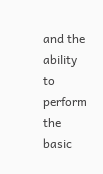and the ability to perform the basic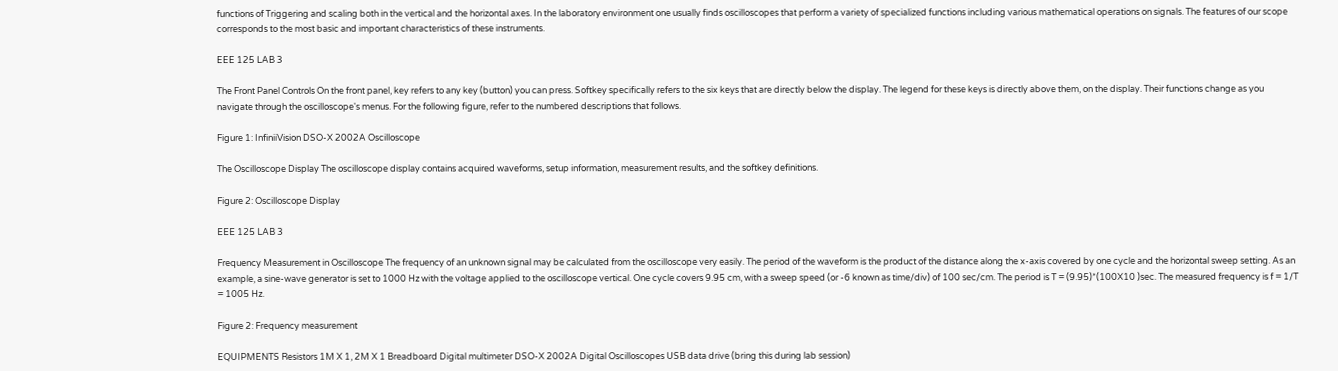functions of Triggering and scaling both in the vertical and the horizontal axes. In the laboratory environment one usually finds oscilloscopes that perform a variety of specialized functions including various mathematical operations on signals. The features of our scope corresponds to the most basic and important characteristics of these instruments.

EEE 125 LAB 3

The Front Panel Controls On the front panel, key refers to any key (button) you can press. Softkey specifically refers to the six keys that are directly below the display. The legend for these keys is directly above them, on the display. Their functions change as you navigate through the oscilloscope's menus. For the following figure, refer to the numbered descriptions that follows.

Figure 1: InfiniiVision DSO-X 2002A Oscilloscope

The Oscilloscope Display The oscilloscope display contains acquired waveforms, setup information, measurement results, and the softkey definitions.

Figure 2: Oscilloscope Display

EEE 125 LAB 3

Frequency Measurement in Oscilloscope The frequency of an unknown signal may be calculated from the oscilloscope very easily. The period of the waveform is the product of the distance along the x-axis covered by one cycle and the horizontal sweep setting. As an example, a sine-wave generator is set to 1000 Hz with the voltage applied to the oscilloscope vertical. One cycle covers 9.95 cm, with a sweep speed (or -6 known as time/div) of 100 sec/cm. The period is T = (9.95)*(100X10 )sec. The measured frequency is f = 1/T = 1005 Hz.

Figure 2: Frequency measurement

EQUIPMENTS Resistors 1M X 1, 2M X 1 Breadboard Digital multimeter DSO-X 2002A Digital Oscilloscopes USB data drive (bring this during lab session)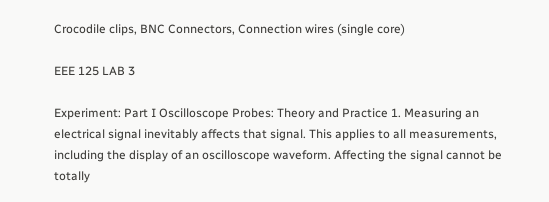Crocodile clips, BNC Connectors, Connection wires (single core)

EEE 125 LAB 3

Experiment: Part I Oscilloscope Probes: Theory and Practice 1. Measuring an electrical signal inevitably affects that signal. This applies to all measurements, including the display of an oscilloscope waveform. Affecting the signal cannot be totally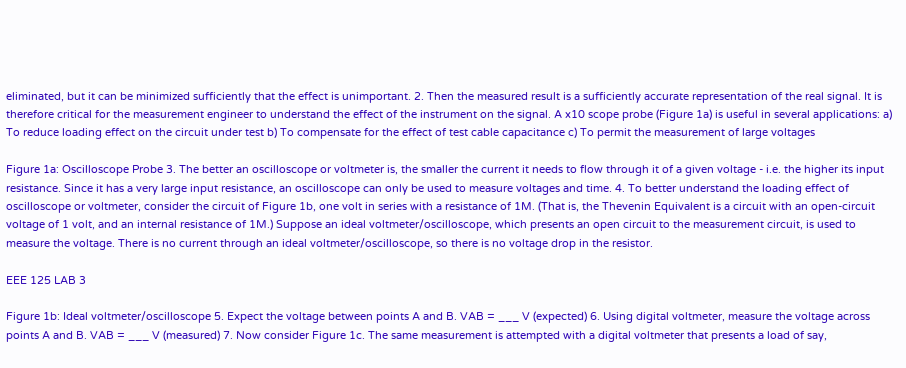eliminated, but it can be minimized sufficiently that the effect is unimportant. 2. Then the measured result is a sufficiently accurate representation of the real signal. It is therefore critical for the measurement engineer to understand the effect of the instrument on the signal. A x10 scope probe (Figure 1a) is useful in several applications: a) To reduce loading effect on the circuit under test b) To compensate for the effect of test cable capacitance c) To permit the measurement of large voltages

Figure 1a: Oscilloscope Probe 3. The better an oscilloscope or voltmeter is, the smaller the current it needs to flow through it of a given voltage - i.e. the higher its input resistance. Since it has a very large input resistance, an oscilloscope can only be used to measure voltages and time. 4. To better understand the loading effect of oscilloscope or voltmeter, consider the circuit of Figure 1b, one volt in series with a resistance of 1M. (That is, the Thevenin Equivalent is a circuit with an open-circuit voltage of 1 volt, and an internal resistance of 1M.) Suppose an ideal voltmeter/oscilloscope, which presents an open circuit to the measurement circuit, is used to measure the voltage. There is no current through an ideal voltmeter/oscilloscope, so there is no voltage drop in the resistor.

EEE 125 LAB 3

Figure 1b: Ideal voltmeter/oscilloscope 5. Expect the voltage between points A and B. VAB = ___ V (expected) 6. Using digital voltmeter, measure the voltage across points A and B. VAB = ___ V (measured) 7. Now consider Figure 1c. The same measurement is attempted with a digital voltmeter that presents a load of say,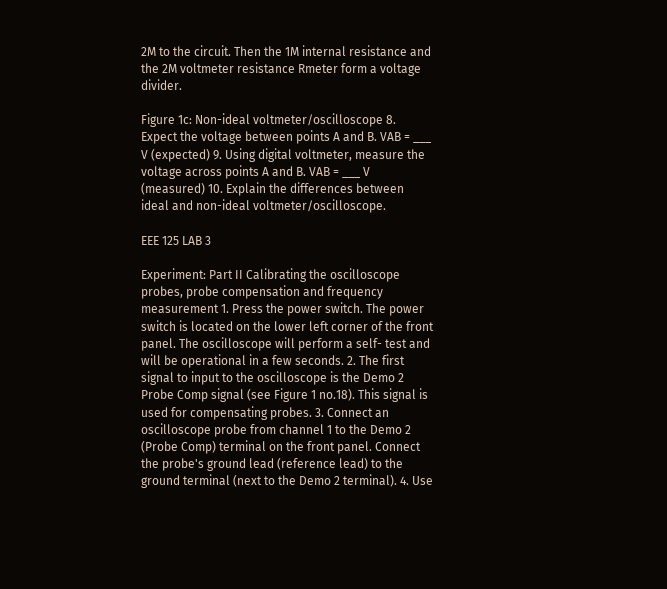2M to the circuit. Then the 1M internal resistance and the 2M voltmeter resistance Rmeter form a voltage divider.

Figure 1c: Non-ideal voltmeter/oscilloscope 8. Expect the voltage between points A and B. VAB = ___ V (expected) 9. Using digital voltmeter, measure the voltage across points A and B. VAB = ___ V (measured) 10. Explain the differences between ideal and non-ideal voltmeter/oscilloscope.

EEE 125 LAB 3

Experiment: Part II Calibrating the oscilloscope probes, probe compensation and frequency measurement 1. Press the power switch. The power switch is located on the lower left corner of the front panel. The oscilloscope will perform a self- test and will be operational in a few seconds. 2. The first signal to input to the oscilloscope is the Demo 2 Probe Comp signal (see Figure 1 no.18). This signal is used for compensating probes. 3. Connect an oscilloscope probe from channel 1 to the Demo 2 (Probe Comp) terminal on the front panel. Connect the probe's ground lead (reference lead) to the ground terminal (next to the Demo 2 terminal). 4. Use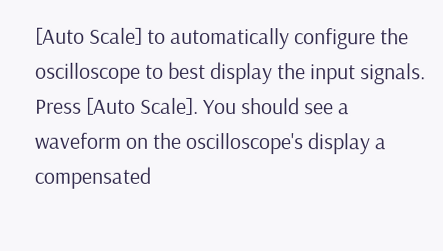[Auto Scale] to automatically configure the oscilloscope to best display the input signals. Press [Auto Scale]. You should see a waveform on the oscilloscope's display a compensated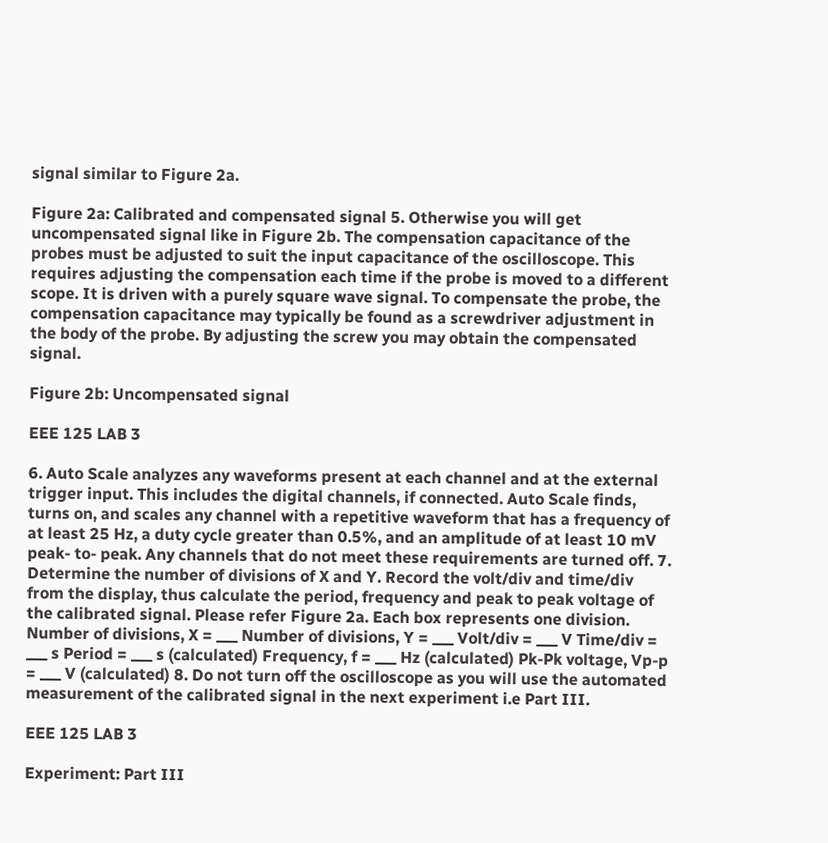signal similar to Figure 2a.

Figure 2a: Calibrated and compensated signal 5. Otherwise you will get uncompensated signal like in Figure 2b. The compensation capacitance of the probes must be adjusted to suit the input capacitance of the oscilloscope. This requires adjusting the compensation each time if the probe is moved to a different scope. It is driven with a purely square wave signal. To compensate the probe, the compensation capacitance may typically be found as a screwdriver adjustment in the body of the probe. By adjusting the screw you may obtain the compensated signal.

Figure 2b: Uncompensated signal

EEE 125 LAB 3

6. Auto Scale analyzes any waveforms present at each channel and at the external trigger input. This includes the digital channels, if connected. Auto Scale finds, turns on, and scales any channel with a repetitive waveform that has a frequency of at least 25 Hz, a duty cycle greater than 0.5%, and an amplitude of at least 10 mV peak- to- peak. Any channels that do not meet these requirements are turned off. 7. Determine the number of divisions of X and Y. Record the volt/div and time/div from the display, thus calculate the period, frequency and peak to peak voltage of the calibrated signal. Please refer Figure 2a. Each box represents one division. Number of divisions, X = ___ Number of divisions, Y = ___ Volt/div = ___ V Time/div = ___ s Period = ___ s (calculated) Frequency, f = ___ Hz (calculated) Pk-Pk voltage, Vp-p = ___ V (calculated) 8. Do not turn off the oscilloscope as you will use the automated measurement of the calibrated signal in the next experiment i.e Part III.

EEE 125 LAB 3

Experiment: Part III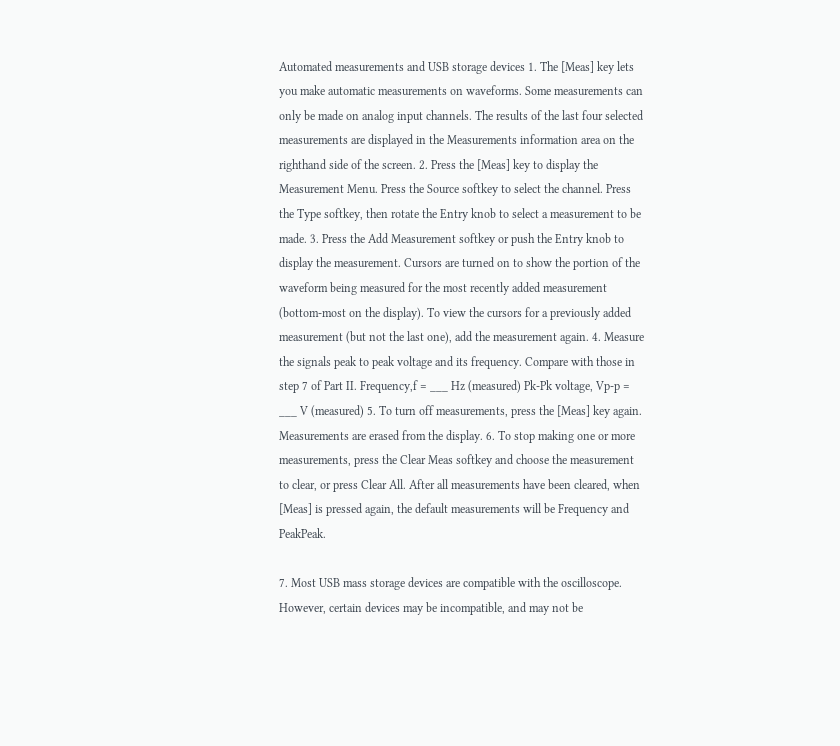Automated measurements and USB storage devices 1. The [Meas] key lets you make automatic measurements on waveforms. Some measurements can only be made on analog input channels. The results of the last four selected measurements are displayed in the Measurements information area on the righthand side of the screen. 2. Press the [Meas] key to display the Measurement Menu. Press the Source softkey to select the channel. Press the Type softkey, then rotate the Entry knob to select a measurement to be made. 3. Press the Add Measurement softkey or push the Entry knob to display the measurement. Cursors are turned on to show the portion of the waveform being measured for the most recently added measurement (bottom-most on the display). To view the cursors for a previously added measurement (but not the last one), add the measurement again. 4. Measure the signals peak to peak voltage and its frequency. Compare with those in step 7 of Part II. Frequency,f = ___ Hz (measured) Pk-Pk voltage, Vp-p = ___ V (measured) 5. To turn off measurements, press the [Meas] key again. Measurements are erased from the display. 6. To stop making one or more measurements, press the Clear Meas softkey and choose the measurement to clear, or press Clear All. After all measurements have been cleared, when [Meas] is pressed again, the default measurements will be Frequency and PeakPeak.

7. Most USB mass storage devices are compatible with the oscilloscope. However, certain devices may be incompatible, and may not be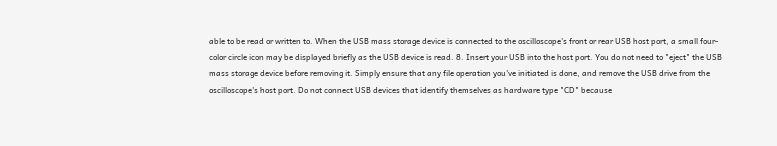able to be read or written to. When the USB mass storage device is connected to the oscilloscope's front or rear USB host port, a small four- color circle icon may be displayed briefly as the USB device is read. 8. Insert your USB into the host port. You do not need to "eject" the USB mass storage device before removing it. Simply ensure that any file operation you've initiated is done, and remove the USB drive from the oscilloscope's host port. Do not connect USB devices that identify themselves as hardware type "CD" because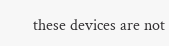these devices are not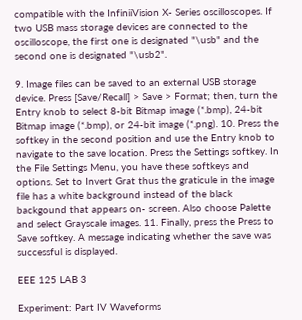compatible with the InfiniiVision X- Series oscilloscopes. If two USB mass storage devices are connected to the oscilloscope, the first one is designated "\usb" and the second one is designated "\usb2".

9. Image files can be saved to an external USB storage device. Press [Save/Recall] > Save > Format; then, turn the Entry knob to select 8-bit Bitmap image (*.bmp), 24-bit Bitmap image (*.bmp), or 24-bit image (*.png). 10. Press the softkey in the second position and use the Entry knob to navigate to the save location. Press the Settings softkey. In the File Settings Menu, you have these softkeys and options. Set to Invert Grat thus the graticule in the image file has a white background instead of the black backgound that appears on- screen. Also choose Palette and select Grayscale images. 11. Finally, press the Press to Save softkey. A message indicating whether the save was successful is displayed.

EEE 125 LAB 3

Experiment: Part IV Waveforms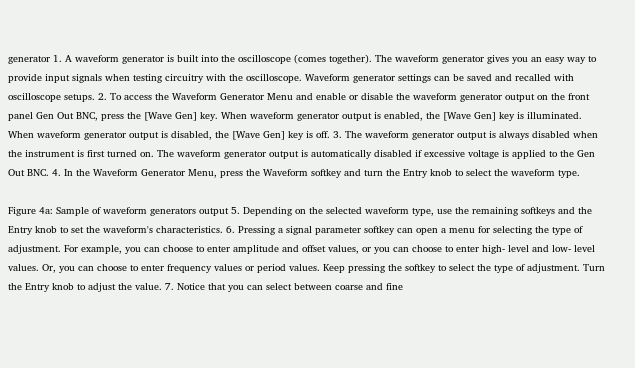generator 1. A waveform generator is built into the oscilloscope (comes together). The waveform generator gives you an easy way to provide input signals when testing circuitry with the oscilloscope. Waveform generator settings can be saved and recalled with oscilloscope setups. 2. To access the Waveform Generator Menu and enable or disable the waveform generator output on the front panel Gen Out BNC, press the [Wave Gen] key. When waveform generator output is enabled, the [Wave Gen] key is illuminated. When waveform generator output is disabled, the [Wave Gen] key is off. 3. The waveform generator output is always disabled when the instrument is first turned on. The waveform generator output is automatically disabled if excessive voltage is applied to the Gen Out BNC. 4. In the Waveform Generator Menu, press the Waveform softkey and turn the Entry knob to select the waveform type.

Figure 4a: Sample of waveform generators output 5. Depending on the selected waveform type, use the remaining softkeys and the Entry knob to set the waveform's characteristics. 6. Pressing a signal parameter softkey can open a menu for selecting the type of adjustment. For example, you can choose to enter amplitude and offset values, or you can choose to enter high- level and low- level values. Or, you can choose to enter frequency values or period values. Keep pressing the softkey to select the type of adjustment. Turn the Entry knob to adjust the value. 7. Notice that you can select between coarse and fine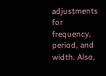adjustments for frequency, period, and width. Also,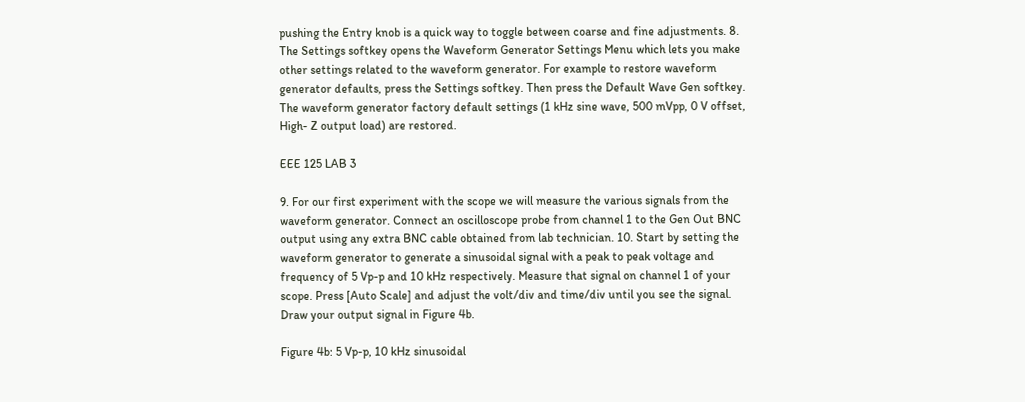pushing the Entry knob is a quick way to toggle between coarse and fine adjustments. 8. The Settings softkey opens the Waveform Generator Settings Menu which lets you make other settings related to the waveform generator. For example to restore waveform generator defaults, press the Settings softkey. Then press the Default Wave Gen softkey. The waveform generator factory default settings (1 kHz sine wave, 500 mVpp, 0 V offset, High- Z output load) are restored.

EEE 125 LAB 3

9. For our first experiment with the scope we will measure the various signals from the waveform generator. Connect an oscilloscope probe from channel 1 to the Gen Out BNC output using any extra BNC cable obtained from lab technician. 10. Start by setting the waveform generator to generate a sinusoidal signal with a peak to peak voltage and frequency of 5 Vp-p and 10 kHz respectively. Measure that signal on channel 1 of your scope. Press [Auto Scale] and adjust the volt/div and time/div until you see the signal. Draw your output signal in Figure 4b.

Figure 4b: 5 Vp-p, 10 kHz sinusoidal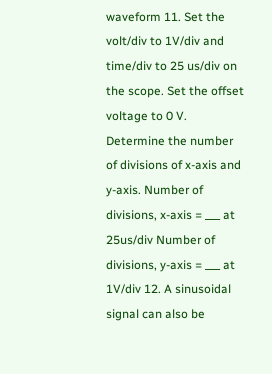waveform 11. Set the volt/div to 1V/div and time/div to 25 us/div on the scope. Set the offset voltage to 0 V. Determine the number of divisions of x-axis and y-axis. Number of divisions, x-axis = ___ at 25us/div Number of divisions, y-axis = ___ at 1V/div 12. A sinusoidal signal can also be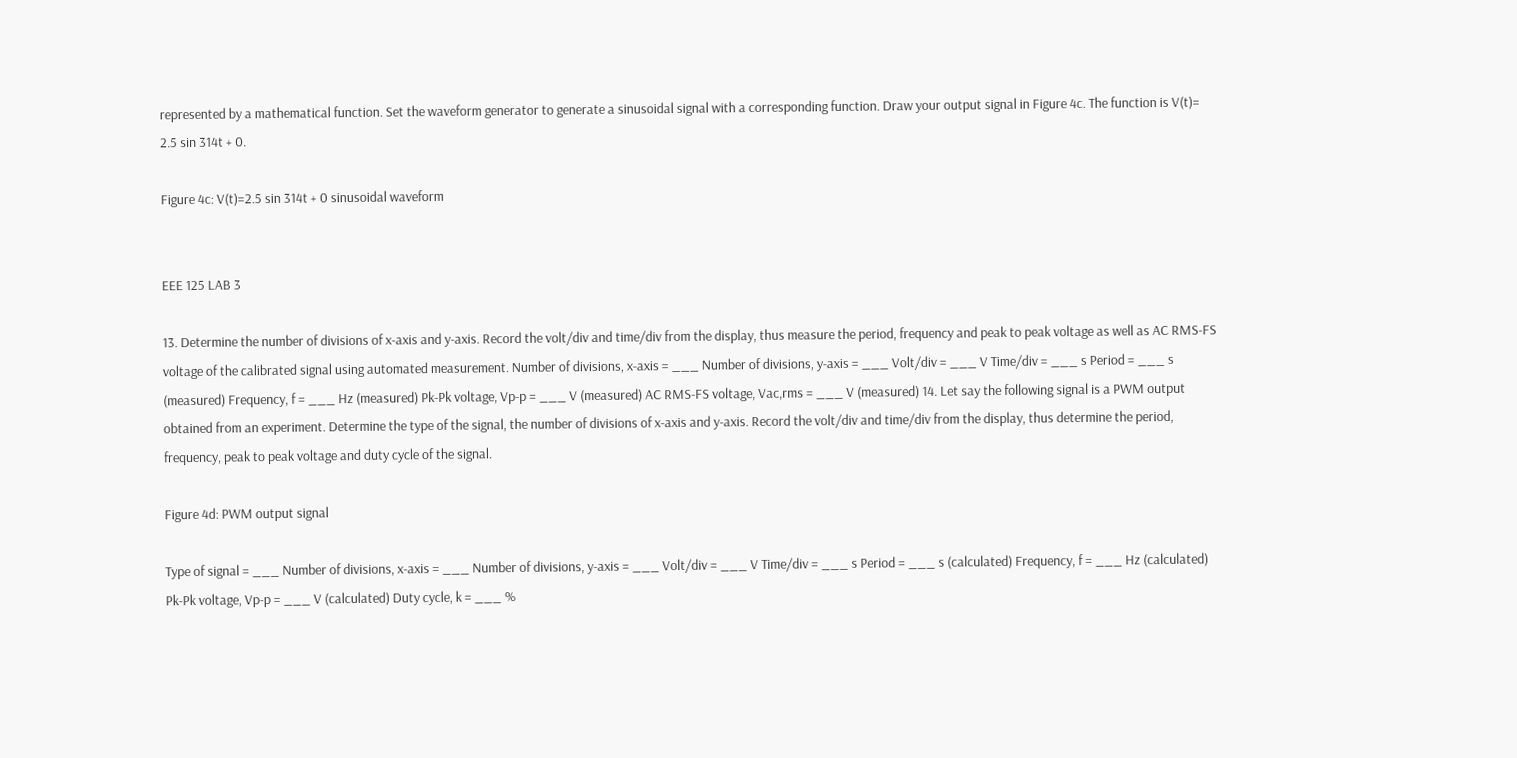represented by a mathematical function. Set the waveform generator to generate a sinusoidal signal with a corresponding function. Draw your output signal in Figure 4c. The function is V(t)= 2.5 sin 314t + 0.

Figure 4c: V(t)=2.5 sin 314t + 0 sinusoidal waveform


EEE 125 LAB 3

13. Determine the number of divisions of x-axis and y-axis. Record the volt/div and time/div from the display, thus measure the period, frequency and peak to peak voltage as well as AC RMS-FS voltage of the calibrated signal using automated measurement. Number of divisions, x-axis = ___ Number of divisions, y-axis = ___ Volt/div = ___ V Time/div = ___ s Period = ___ s (measured) Frequency, f = ___ Hz (measured) Pk-Pk voltage, Vp-p = ___ V (measured) AC RMS-FS voltage, Vac,rms = ___ V (measured) 14. Let say the following signal is a PWM output obtained from an experiment. Determine the type of the signal, the number of divisions of x-axis and y-axis. Record the volt/div and time/div from the display, thus determine the period, frequency, peak to peak voltage and duty cycle of the signal.

Figure 4d: PWM output signal

Type of signal = ___ Number of divisions, x-axis = ___ Number of divisions, y-axis = ___ Volt/div = ___ V Time/div = ___ s Period = ___ s (calculated) Frequency, f = ___ Hz (calculated) Pk-Pk voltage, Vp-p = ___ V (calculated) Duty cycle, k = ___ %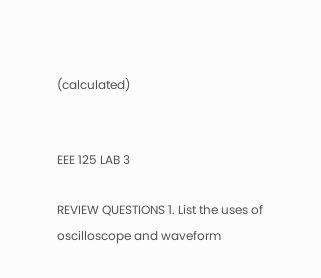(calculated)


EEE 125 LAB 3

REVIEW QUESTIONS 1. List the uses of oscilloscope and waveform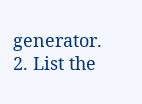generator. 2. List the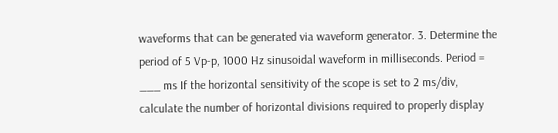waveforms that can be generated via waveform generator. 3. Determine the period of 5 Vp-p, 1000 Hz sinusoidal waveform in milliseconds. Period = ___ ms If the horizontal sensitivity of the scope is set to 2 ms/div, calculate the number of horizontal divisions required to properly display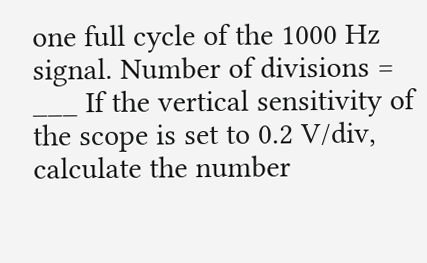one full cycle of the 1000 Hz signal. Number of divisions = ___ If the vertical sensitivity of the scope is set to 0.2 V/div, calculate the number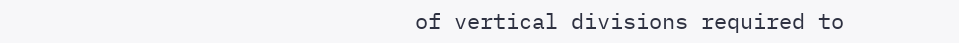of vertical divisions required to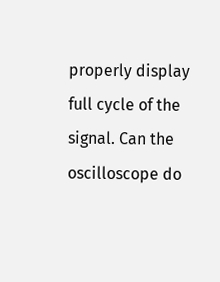properly display full cycle of the signal. Can the oscilloscope do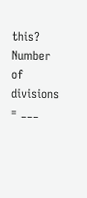this? Number of divisions = ___